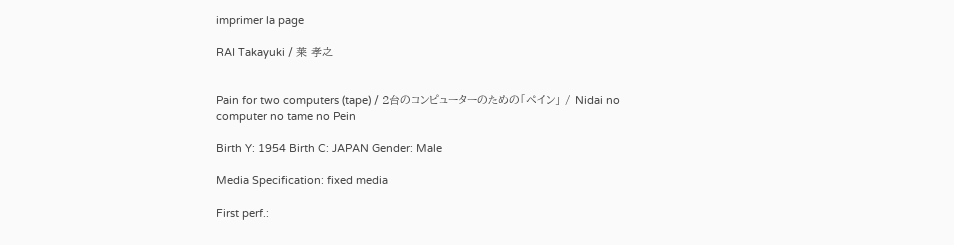imprimer la page

RAI Takayuki / 莱 孝之


Pain for two computers (tape) / 2台のコンピューターのための「ペイン」 / Nidai no computer no tame no Pein

Birth Y: 1954 Birth C: JAPAN Gender: Male

Media Specification: fixed media

First perf.: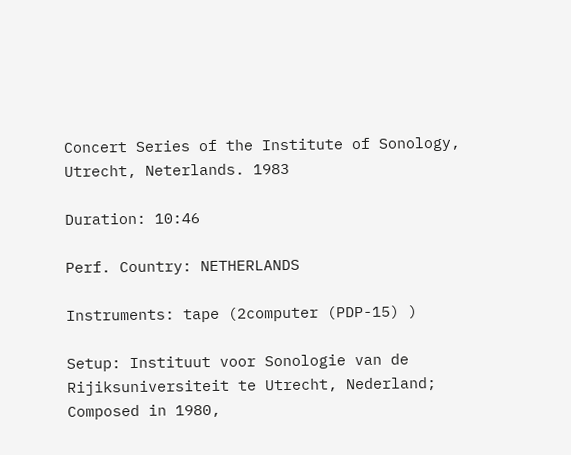Concert Series of the Institute of Sonology, Utrecht, Neterlands. 1983

Duration: 10:46

Perf. Country: NETHERLANDS

Instruments: tape (2computer (PDP-15) )

Setup: Instituut voor Sonologie van de Rijiksuniversiteit te Utrecht, Nederland; Composed in 1980,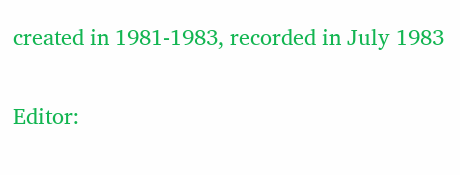created in 1981-1983, recorded in July 1983

Editor: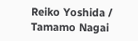Reiko Yoshida / Tamamo Nagai